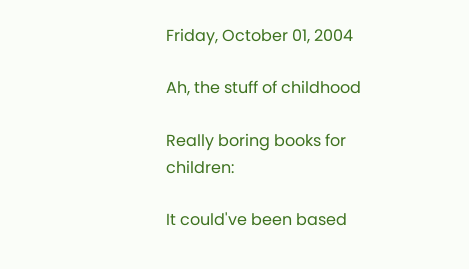Friday, October 01, 2004

Ah, the stuff of childhood

Really boring books for children:

It could've been based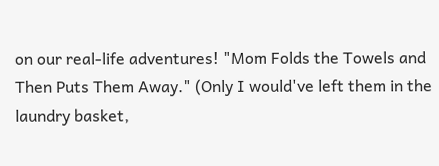on our real-life adventures! "Mom Folds the Towels and Then Puts Them Away." (Only I would've left them in the laundry basket,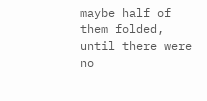maybe half of them folded, until there were no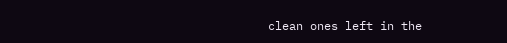clean ones left in the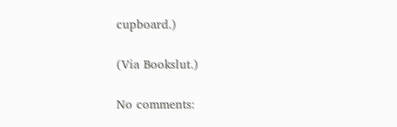cupboard.)

(Via Bookslut.)

No comments: